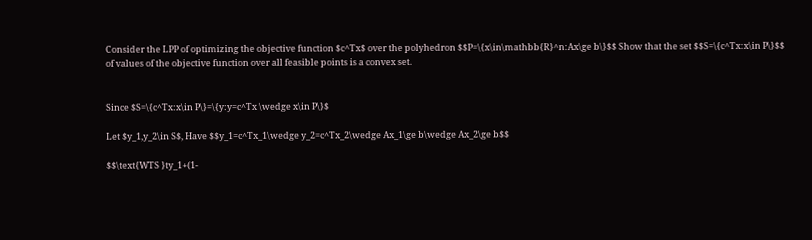Consider the LPP of optimizing the objective function $c^Tx$ over the polyhedron $$P=\{x\in\mathbb{R}^n:Ax\ge b\}$$ Show that the set $$S=\{c^Tx:x\in P\}$$ of values of the objective function over all feasible points is a convex set.


Since $S=\{c^Tx:x\in P\}=\{y:y=c^Tx \wedge x\in P\}$

Let $y_1,y_2\in S$, Have $$y_1=c^Tx_1\wedge y_2=c^Tx_2\wedge Ax_1\ge b\wedge Ax_2\ge b$$

$$\text{WTS }ty_1+(1-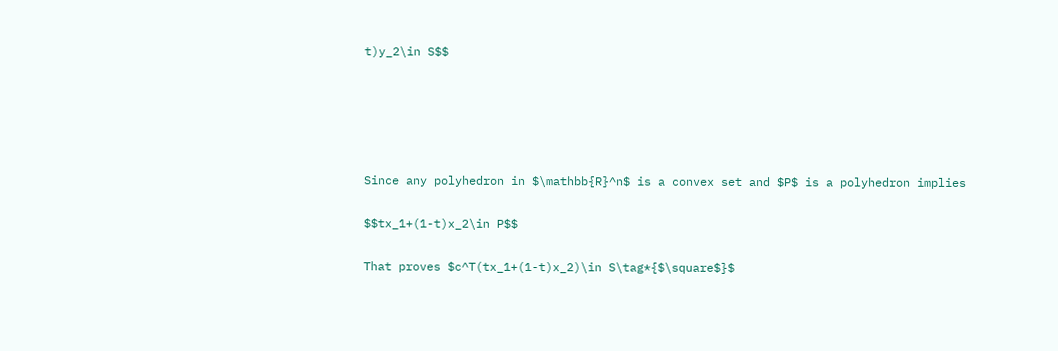t)y_2\in S$$





Since any polyhedron in $\mathbb{R}^n$ is a convex set and $P$ is a polyhedron implies

$$tx_1+(1-t)x_2\in P$$

That proves $c^T(tx_1+(1-t)x_2)\in S\tag*{$\square$}$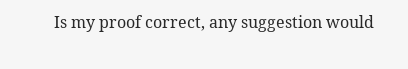Is my proof correct, any suggestion would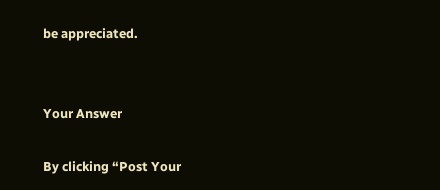be appreciated.


Your Answer

By clicking “Post Your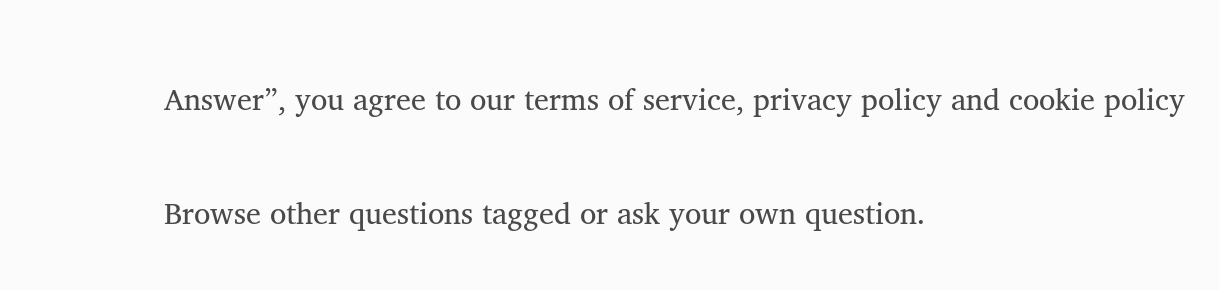Answer”, you agree to our terms of service, privacy policy and cookie policy

Browse other questions tagged or ask your own question.